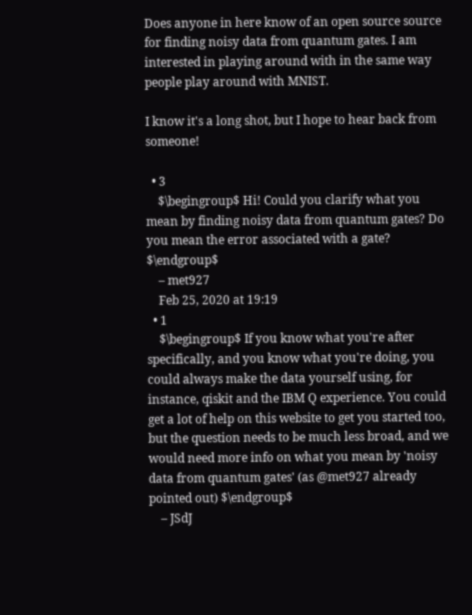Does anyone in here know of an open source source for finding noisy data from quantum gates. I am interested in playing around with in the same way people play around with MNIST.

I know it's a long shot, but I hope to hear back from someone!

  • 3
    $\begingroup$ Hi! Could you clarify what you mean by finding noisy data from quantum gates? Do you mean the error associated with a gate? $\endgroup$
    – met927
    Feb 25, 2020 at 19:19
  • 1
    $\begingroup$ If you know what you're after specifically, and you know what you're doing, you could always make the data yourself using, for instance, qiskit and the IBM Q experience. You could get a lot of help on this website to get you started too, but the question needs to be much less broad, and we would need more info on what you mean by 'noisy data from quantum gates' (as @met927 already pointed out) $\endgroup$
    – JSdJ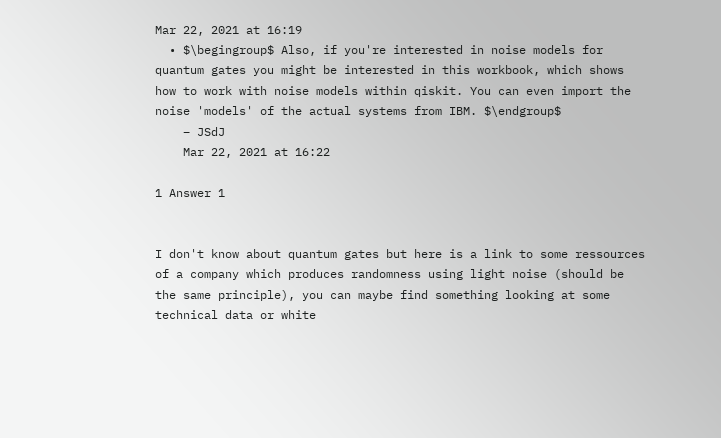Mar 22, 2021 at 16:19
  • $\begingroup$ Also, if you're interested in noise models for quantum gates you might be interested in this workbook, which shows how to work with noise models within qiskit. You can even import the noise 'models' of the actual systems from IBM. $\endgroup$
    – JSdJ
    Mar 22, 2021 at 16:22

1 Answer 1


I don't know about quantum gates but here is a link to some ressources of a company which produces randomness using light noise (should be the same principle), you can maybe find something looking at some technical data or white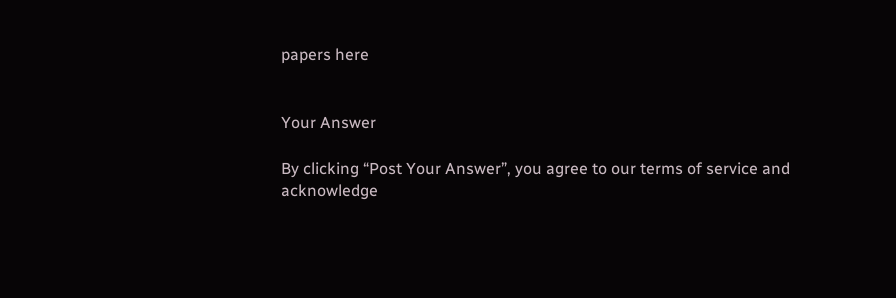papers here


Your Answer

By clicking “Post Your Answer”, you agree to our terms of service and acknowledge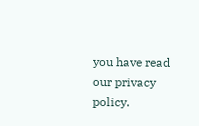you have read our privacy policy.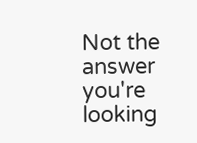Not the answer you're looking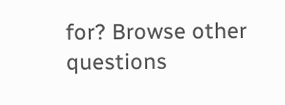for? Browse other questions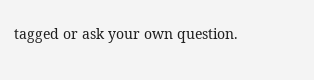tagged or ask your own question.